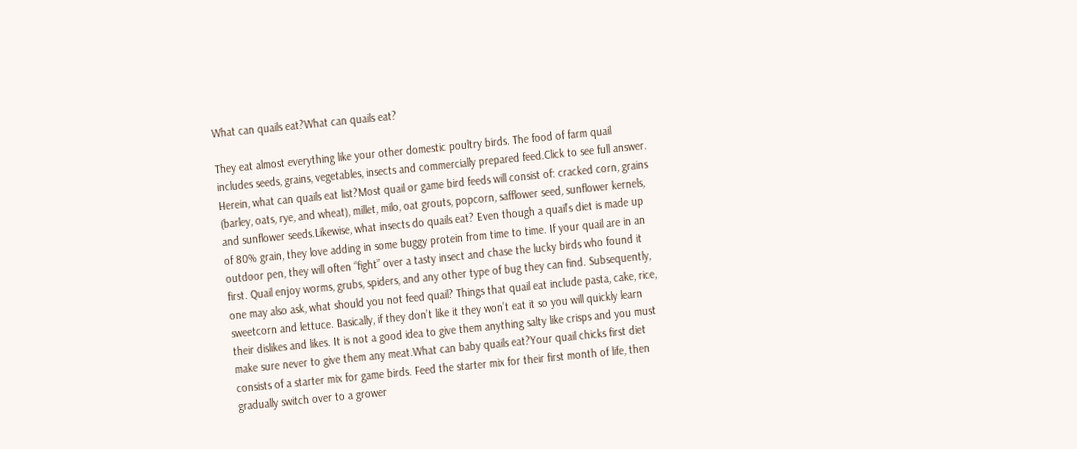What can quails eat?What can quails eat?

They eat almost everything like your other domestic poultry birds. The food of farm quail includes seeds, grains, vegetables, insects and commercially prepared feed.Click to see full answer. Herein, what can quails eat list?Most quail or game bird feeds will consist of: cracked corn, grains (barley, oats, rye, and wheat), millet, milo, oat grouts, popcorn, safflower seed, sunflower kernels, and sunflower seeds.Likewise, what insects do quails eat? Even though a quail’s diet is made up of 80% grain, they love adding in some buggy protein from time to time. If your quail are in an outdoor pen, they will often “fight” over a tasty insect and chase the lucky birds who found it first. Quail enjoy worms, grubs, spiders, and any other type of bug they can find. Subsequently, one may also ask, what should you not feed quail? Things that quail eat include pasta, cake, rice, sweetcorn and lettuce. Basically, if they don’t like it they won’t eat it so you will quickly learn their dislikes and likes. It is not a good idea to give them anything salty like crisps and you must make sure never to give them any meat.What can baby quails eat?Your quail chicks first diet consists of a starter mix for game birds. Feed the starter mix for their first month of life, then gradually switch over to a grower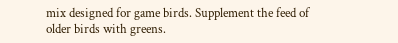mix designed for game birds. Supplement the feed of older birds with greens.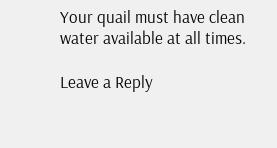Your quail must have clean water available at all times.

Leave a Reply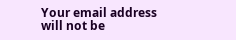Your email address will not be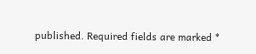published. Required fields are marked *